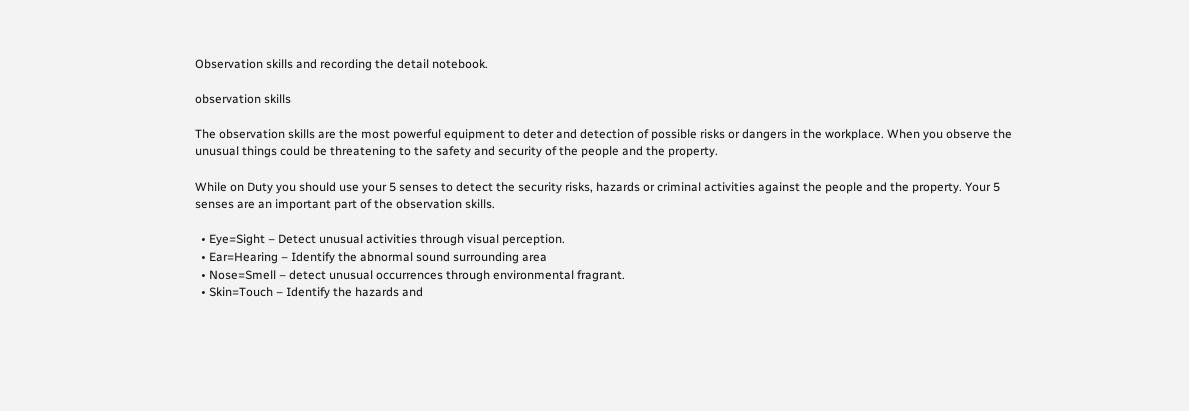Observation skills and recording the detail notebook.

observation skills

The observation skills are the most powerful equipment to deter and detection of possible risks or dangers in the workplace. When you observe the unusual things could be threatening to the safety and security of the people and the property.

While on Duty you should use your 5 senses to detect the security risks, hazards or criminal activities against the people and the property. Your 5 senses are an important part of the observation skills.

  • Eye=Sight – Detect unusual activities through visual perception.
  • Ear=Hearing – Identify the abnormal sound surrounding area
  • Nose=Smell – detect unusual occurrences through environmental fragrant.
  • Skin=Touch – Identify the hazards and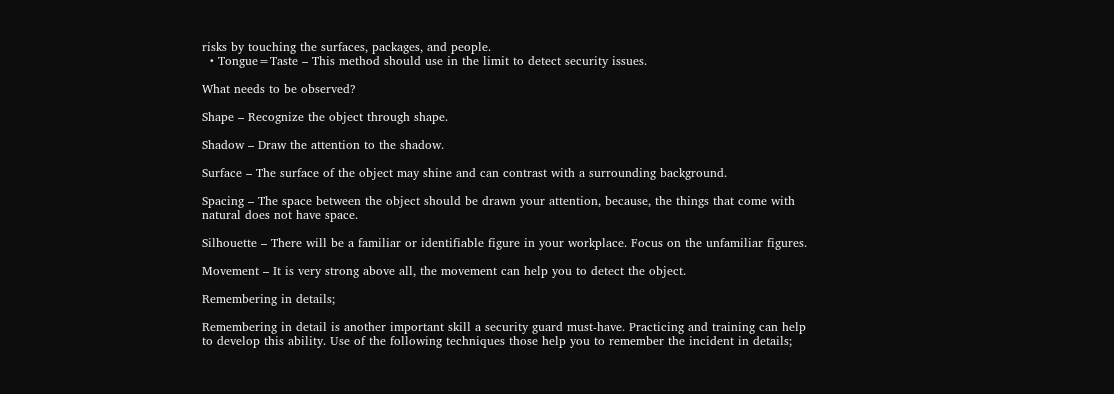risks by touching the surfaces, packages, and people.
  • Tongue=Taste – This method should use in the limit to detect security issues.

What needs to be observed?

Shape – Recognize the object through shape.

Shadow – Draw the attention to the shadow.

Surface – The surface of the object may shine and can contrast with a surrounding background.

Spacing – The space between the object should be drawn your attention, because, the things that come with natural does not have space.

Silhouette – There will be a familiar or identifiable figure in your workplace. Focus on the unfamiliar figures.

Movement – It is very strong above all, the movement can help you to detect the object.

Remembering in details;

Remembering in detail is another important skill a security guard must-have. Practicing and training can help to develop this ability. Use of the following techniques those help you to remember the incident in details;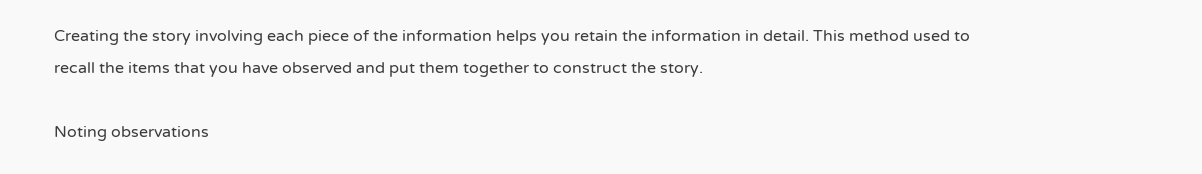Creating the story involving each piece of the information helps you retain the information in detail. This method used to recall the items that you have observed and put them together to construct the story.

Noting observations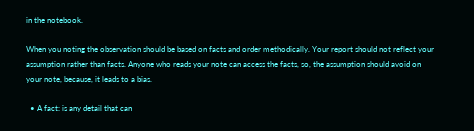in the notebook.

When you noting the observation should be based on facts and order methodically. Your report should not reflect your assumption rather than facts. Anyone who reads your note can access the facts, so, the assumption should avoid on your note, because, it leads to a bias.

  • A fact: is any detail that can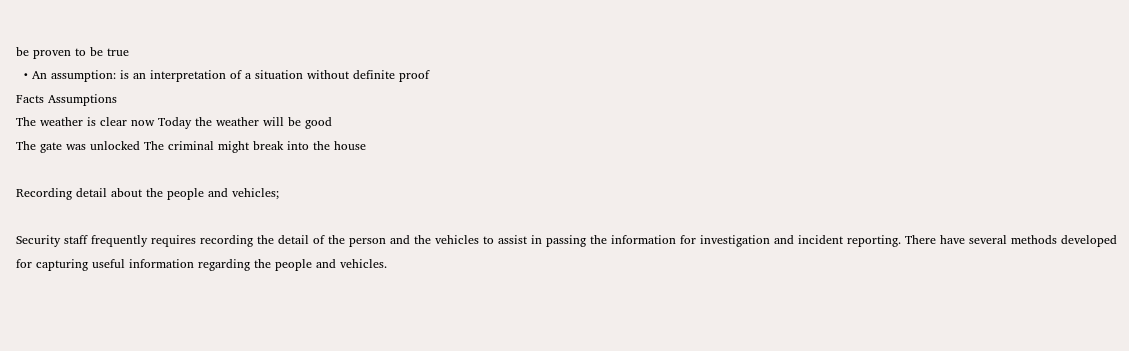be proven to be true
  • An assumption: is an interpretation of a situation without definite proof
Facts Assumptions
The weather is clear now Today the weather will be good
The gate was unlocked The criminal might break into the house

Recording detail about the people and vehicles;

Security staff frequently requires recording the detail of the person and the vehicles to assist in passing the information for investigation and incident reporting. There have several methods developed for capturing useful information regarding the people and vehicles.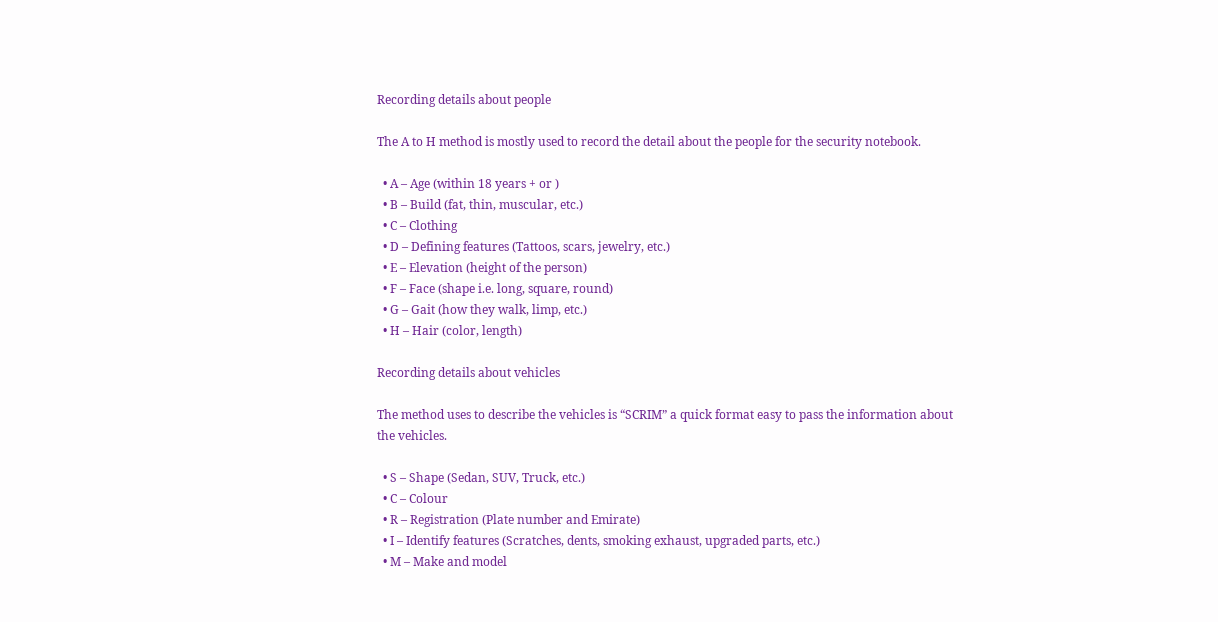Recording details about people

The A to H method is mostly used to record the detail about the people for the security notebook.

  • A – Age (within 18 years + or )
  • B – Build (fat, thin, muscular, etc.)
  • C – Clothing
  • D – Defining features (Tattoos, scars, jewelry, etc.)
  • E – Elevation (height of the person)
  • F – Face (shape i.e. long, square, round)
  • G – Gait (how they walk, limp, etc.)
  • H – Hair (color, length)

Recording details about vehicles

The method uses to describe the vehicles is “SCRIM” a quick format easy to pass the information about the vehicles.

  • S – Shape (Sedan, SUV, Truck, etc.)
  • C – Colour
  • R – Registration (Plate number and Emirate)
  • I – Identify features (Scratches, dents, smoking exhaust, upgraded parts, etc.)
  • M – Make and model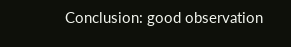Conclusion: good observation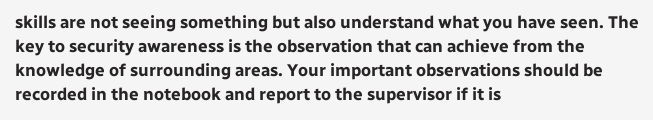skills are not seeing something but also understand what you have seen. The key to security awareness is the observation that can achieve from the knowledge of surrounding areas. Your important observations should be recorded in the notebook and report to the supervisor if it is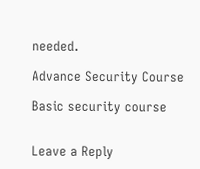needed.

Advance Security Course

Basic security course


Leave a Reply